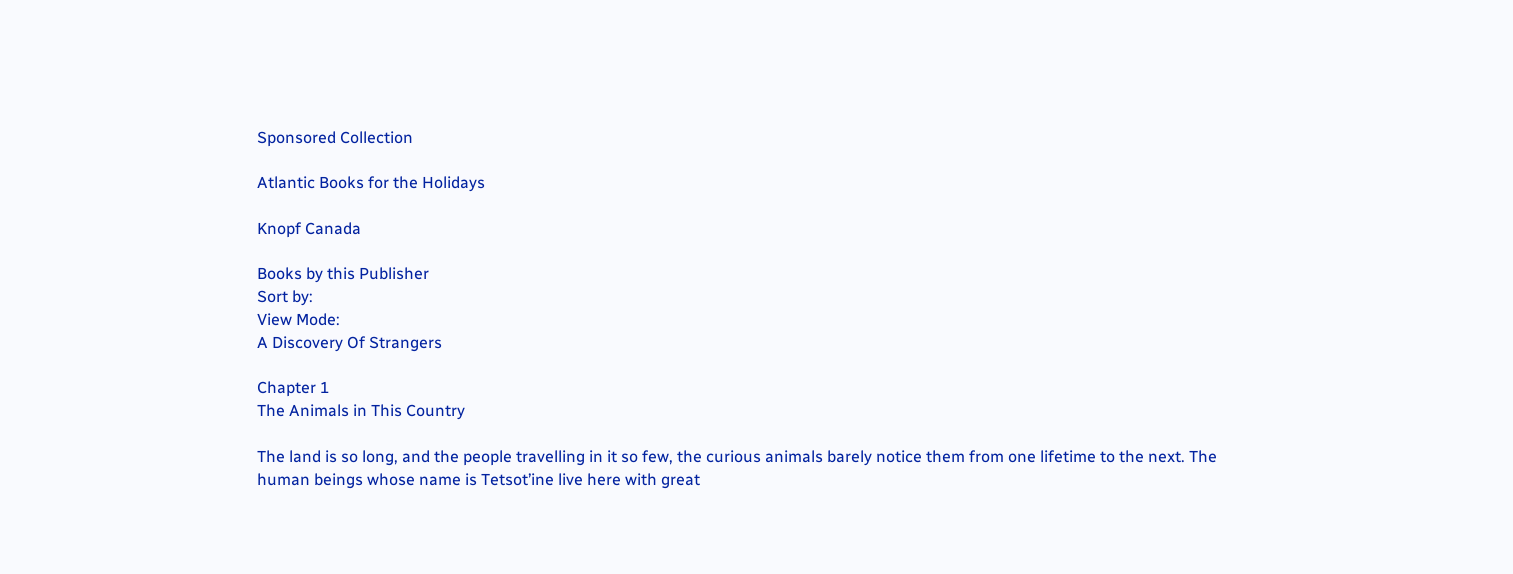Sponsored Collection

Atlantic Books for the Holidays

Knopf Canada

Books by this Publisher
Sort by:
View Mode:
A Discovery Of Strangers

Chapter 1
The Animals in This Country

The land is so long, and the people travelling in it so few, the curious animals barely notice them from one lifetime to the next. The human beings whose name is Tetsot’ine live here with great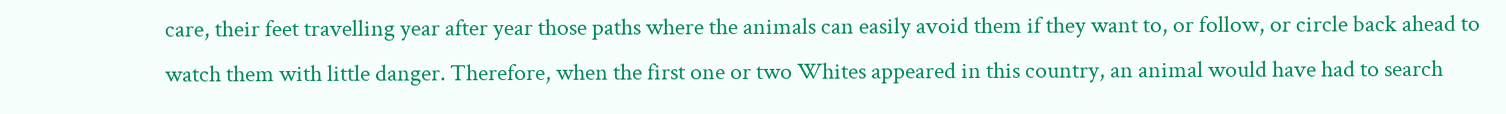care, their feet travelling year after year those paths where the animals can easily avoid them if they want to, or follow, or circle back ahead to watch them with little danger. Therefore, when the first one or two Whites appeared in this country, an animal would have had to search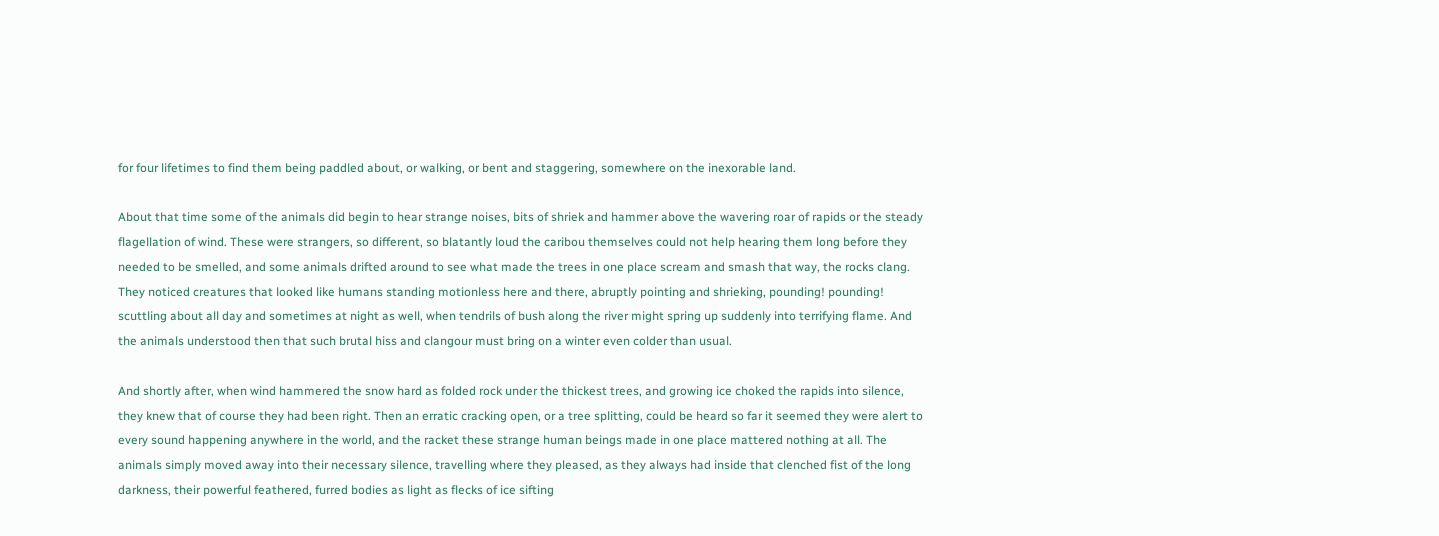for four lifetimes to find them being paddled about, or walking, or bent and staggering, somewhere on the inexorable land.

About that time some of the animals did begin to hear strange noises, bits of shriek and hammer above the wavering roar of rapids or the steady flagellation of wind. These were strangers, so different, so blatantly loud the caribou themselves could not help hearing them long before they needed to be smelled, and some animals drifted around to see what made the trees in one place scream and smash that way, the rocks clang. They noticed creatures that looked like humans standing motionless here and there, abruptly pointing and shrieking, pounding! pounding! scuttling about all day and sometimes at night as well, when tendrils of bush along the river might spring up suddenly into terrifying flame. And the animals understood then that such brutal hiss and clangour must bring on a winter even colder than usual.

And shortly after, when wind hammered the snow hard as folded rock under the thickest trees, and growing ice choked the rapids into silence, they knew that of course they had been right. Then an erratic cracking open, or a tree splitting, could be heard so far it seemed they were alert to every sound happening anywhere in the world, and the racket these strange human beings made in one place mattered nothing at all. The animals simply moved away into their necessary silence, travelling where they pleased, as they always had inside that clenched fist of the long darkness, their powerful feathered, furred bodies as light as flecks of ice sifting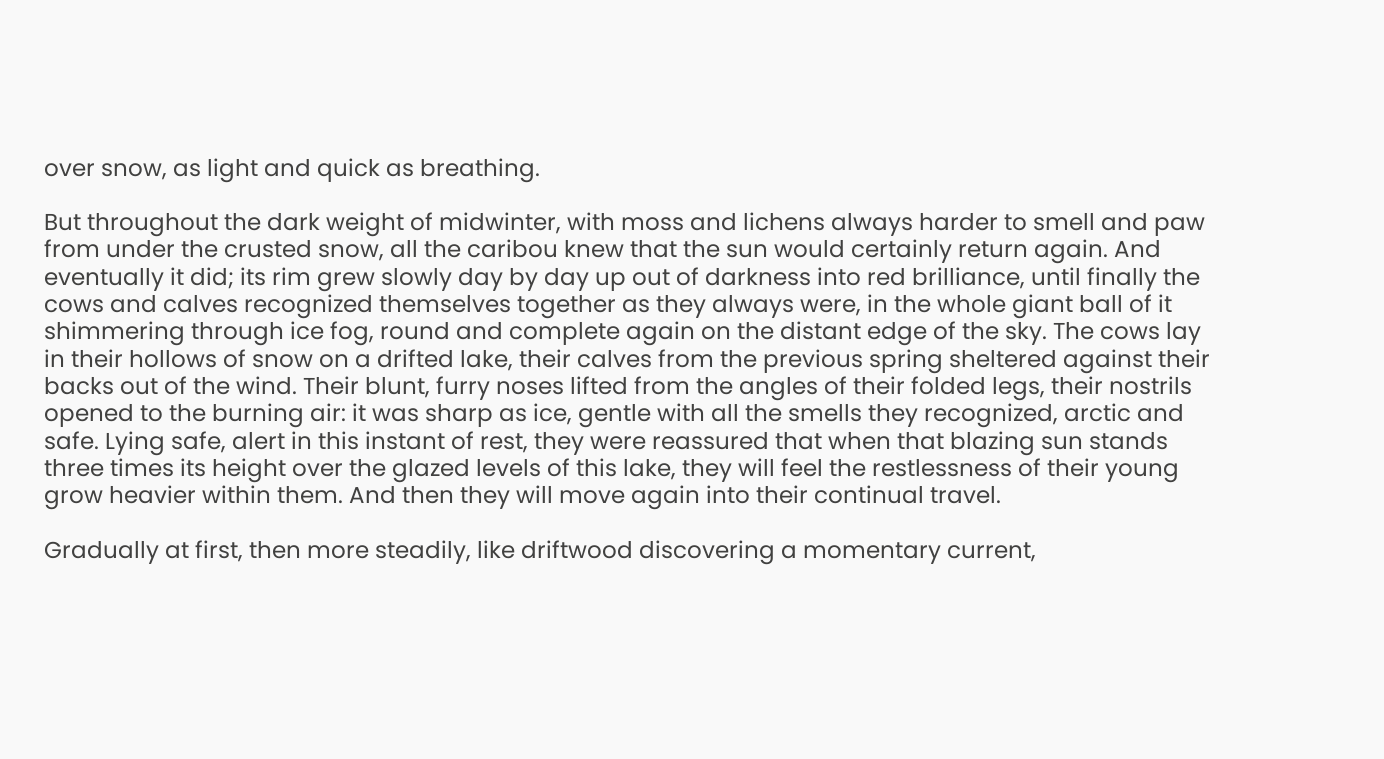over snow, as light and quick as breathing.

But throughout the dark weight of midwinter, with moss and lichens always harder to smell and paw from under the crusted snow, all the caribou knew that the sun would certainly return again. And eventually it did; its rim grew slowly day by day up out of darkness into red brilliance, until finally the cows and calves recognized themselves together as they always were, in the whole giant ball of it shimmering through ice fog, round and complete again on the distant edge of the sky. The cows lay in their hollows of snow on a drifted lake, their calves from the previous spring sheltered against their backs out of the wind. Their blunt, furry noses lifted from the angles of their folded legs, their nostrils opened to the burning air: it was sharp as ice, gentle with all the smells they recognized, arctic and safe. Lying safe, alert in this instant of rest, they were reassured that when that blazing sun stands three times its height over the glazed levels of this lake, they will feel the restlessness of their young grow heavier within them. And then they will move again into their continual travel.

Gradually at first, then more steadily, like driftwood discovering a momentary current,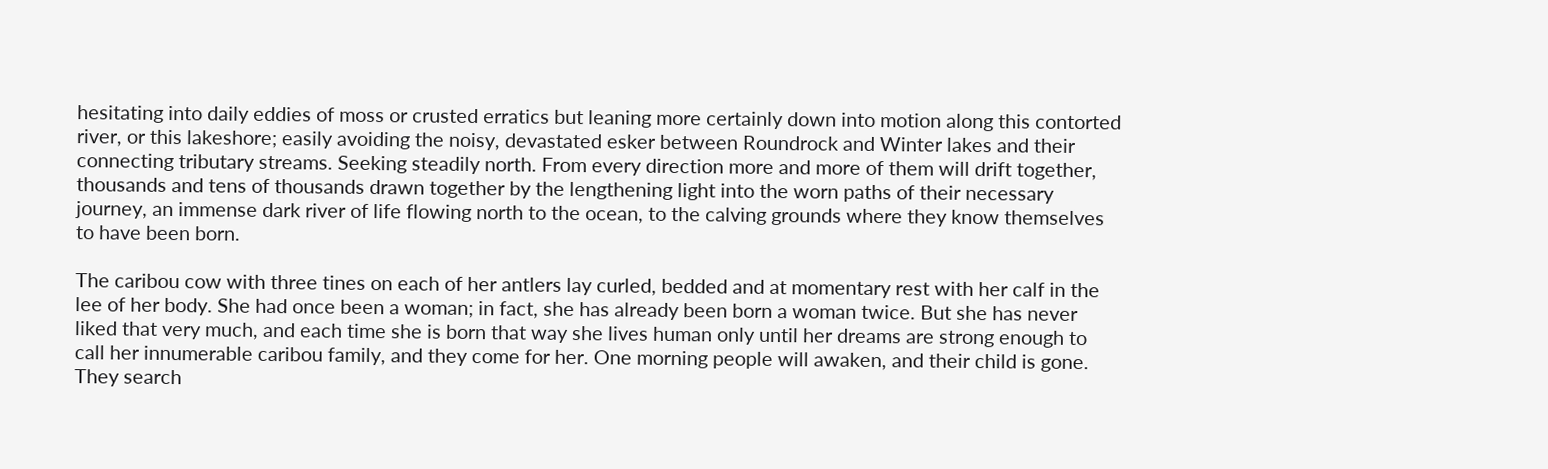hesitating into daily eddies of moss or crusted erratics but leaning more certainly down into motion along this contorted river, or this lakeshore; easily avoiding the noisy, devastated esker between Roundrock and Winter lakes and their connecting tributary streams. Seeking steadily north. From every direction more and more of them will drift together, thousands and tens of thousands drawn together by the lengthening light into the worn paths of their necessary journey, an immense dark river of life flowing north to the ocean, to the calving grounds where they know themselves to have been born.

The caribou cow with three tines on each of her antlers lay curled, bedded and at momentary rest with her calf in the lee of her body. She had once been a woman; in fact, she has already been born a woman twice. But she has never liked that very much, and each time she is born that way she lives human only until her dreams are strong enough to call her innumerable caribou family, and they come for her. One morning people will awaken, and their child is gone. They search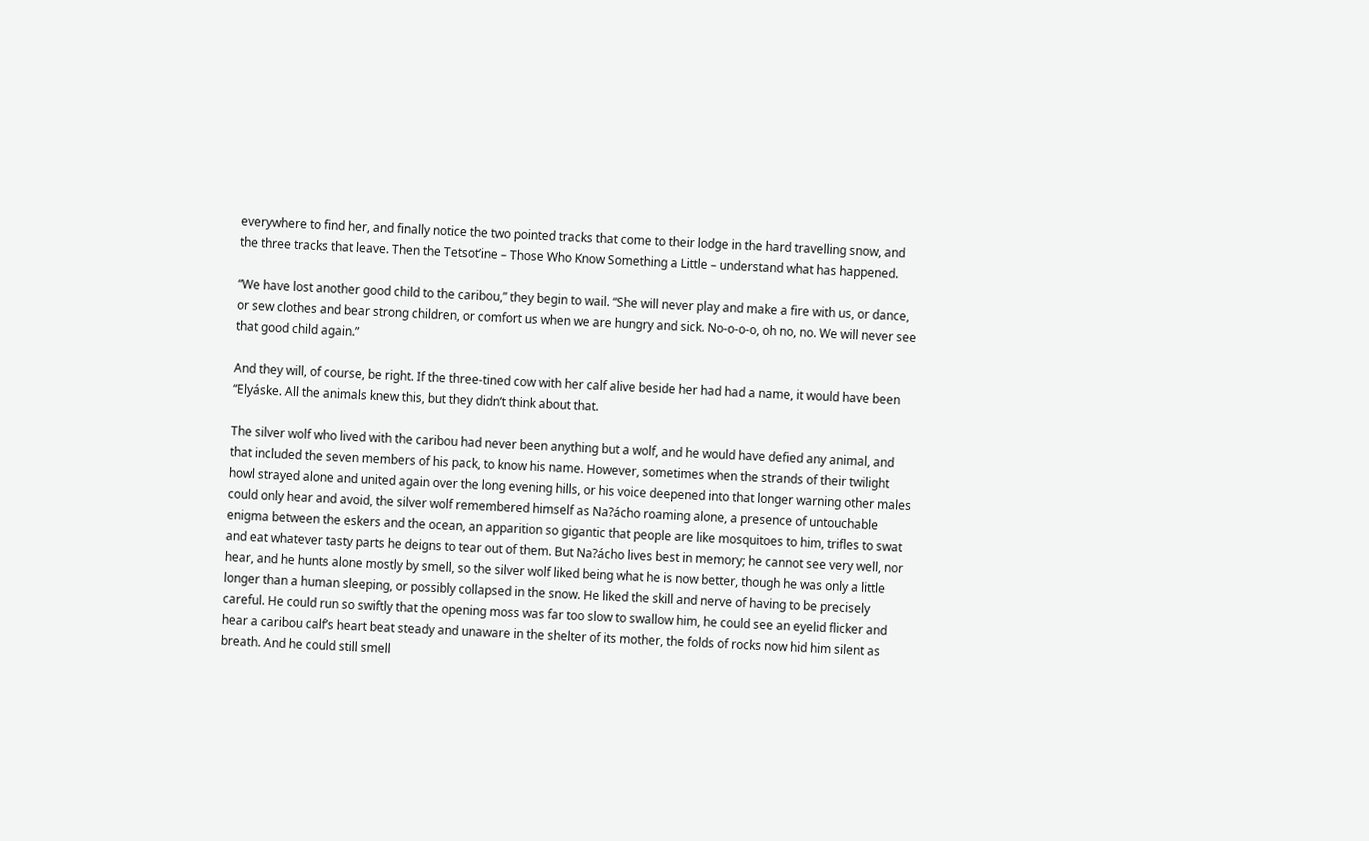everywhere to find her, and finally notice the two pointed tracks that come to their lodge in the hard travelling snow, and the three tracks that leave. Then the Tetsot’ine – Those Who Know Something a Little – understand what has happened.

“We have lost another good child to the caribou,” they begin to wail. “She will never play and make a fire with us, or dance, or sew clothes and bear strong children, or comfort us when we are hungry and sick. No-o-o-o, oh no, no. We will never see that good child again.”

And they will, of course, be right. If the three-tined cow with her calf alive beside her had had a name, it would have been “Elyáske. All the animals knew this, but they didn’t think about that.

The silver wolf who lived with the caribou had never been anything but a wolf, and he would have defied any animal, and that included the seven members of his pack, to know his name. However, sometimes when the strands of their twilight howl strayed alone and united again over the long evening hills, or his voice deepened into that longer warning other males could only hear and avoid, the silver wolf remembered himself as Na?ácho roaming alone, a presence of untouchable enigma between the eskers and the ocean, an apparition so gigantic that people are like mosquitoes to him, trifles to swat and eat whatever tasty parts he deigns to tear out of them. But Na?ácho lives best in memory; he cannot see very well, nor hear, and he hunts alone mostly by smell, so the silver wolf liked being what he is now better, though he was only a little longer than a human sleeping, or possibly collapsed in the snow. He liked the skill and nerve of having to be precisely careful. He could run so swiftly that the opening moss was far too slow to swallow him, he could see an eyelid flicker and hear a caribou calf’s heart beat steady and unaware in the shelter of its mother, the folds of rocks now hid him silent as breath. And he could still smell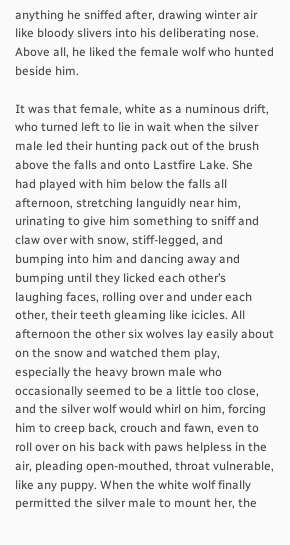anything he sniffed after, drawing winter air like bloody slivers into his deliberating nose. Above all, he liked the female wolf who hunted beside him.

It was that female, white as a numinous drift, who turned left to lie in wait when the silver male led their hunting pack out of the brush above the falls and onto Lastfire Lake. She had played with him below the falls all afternoon, stretching languidly near him, urinating to give him something to sniff and claw over with snow, stiff-legged, and bumping into him and dancing away and bumping until they licked each other’s laughing faces, rolling over and under each other, their teeth gleaming like icicles. All afternoon the other six wolves lay easily about on the snow and watched them play, especially the heavy brown male who occasionally seemed to be a little too close, and the silver wolf would whirl on him, forcing him to creep back, crouch and fawn, even to roll over on his back with paws helpless in the air, pleading open-mouthed, throat vulnerable, like any puppy. When the white wolf finally permitted the silver male to mount her, the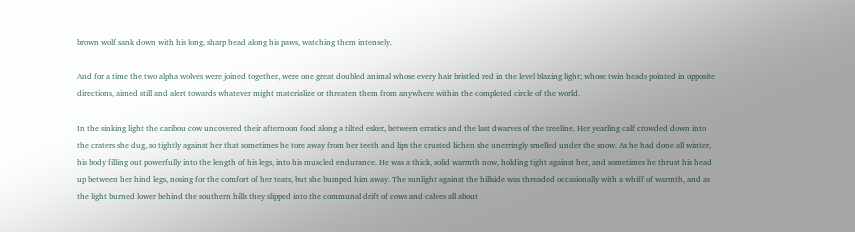brown wolf sank down with his long, sharp head along his paws, watching them intensely.

And for a time the two alpha wolves were joined together, were one great doubled animal whose every hair bristled red in the level blazing light; whose twin heads pointed in opposite directions, aimed still and alert towards whatever might materialize or threaten them from anywhere within the completed circle of the world.

In the sinking light the caribou cow uncovered their afternoon food along a tilted esker, between erratics and the last dwarves of the treeline. Her yearling calf crowded down into the craters she dug, so tightly against her that sometimes he tore away from her teeth and lips the crusted lichen she unerringly smelled under the snow. As he had done all winter, his body filling out powerfully into the length of his legs, into his muscled endurance. He was a thick, solid warmth now, holding tight against her, and sometimes he thrust his head up between her hind legs, nosing for the comfort of her teats, but she bumped him away. The sunlight against the hillside was threaded occasionally with a whiff of warmth, and as the light burned lower behind the southern hills they slipped into the communal drift of cows and calves all about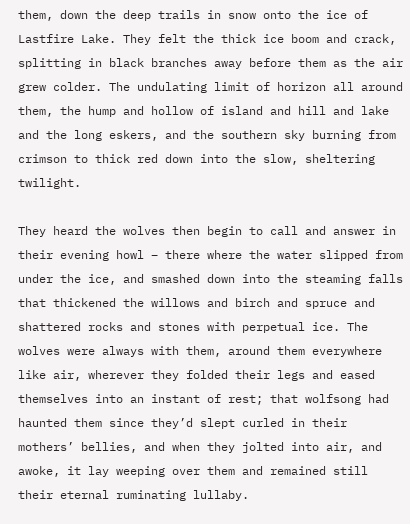them, down the deep trails in snow onto the ice of Lastfire Lake. They felt the thick ice boom and crack, splitting in black branches away before them as the air grew colder. The undulating limit of horizon all around them, the hump and hollow of island and hill and lake and the long eskers, and the southern sky burning from crimson to thick red down into the slow, sheltering twilight.

They heard the wolves then begin to call and answer in their evening howl – there where the water slipped from under the ice, and smashed down into the steaming falls that thickened the willows and birch and spruce and shattered rocks and stones with perpetual ice. The wolves were always with them, around them everywhere like air, wherever they folded their legs and eased themselves into an instant of rest; that wolfsong had haunted them since they’d slept curled in their mothers’ bellies, and when they jolted into air, and awoke, it lay weeping over them and remained still their eternal ruminating lullaby.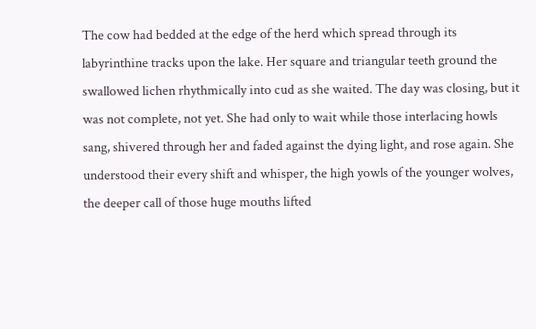The cow had bedded at the edge of the herd which spread through its labyrinthine tracks upon the lake. Her square and triangular teeth ground the swallowed lichen rhythmically into cud as she waited. The day was closing, but it was not complete, not yet. She had only to wait while those interlacing howls sang, shivered through her and faded against the dying light, and rose again. She understood their every shift and whisper, the high yowls of the younger wolves, the deeper call of those huge mouths lifted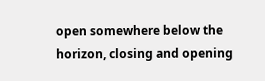open somewhere below the horizon, closing and opening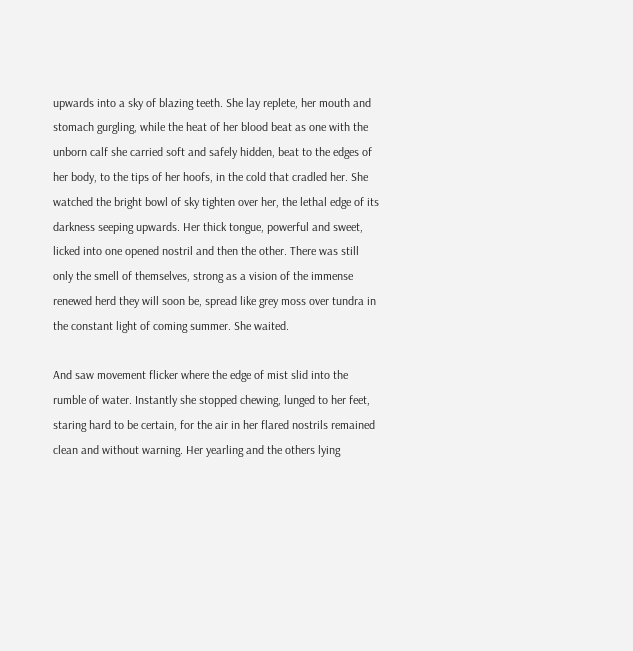upwards into a sky of blazing teeth. She lay replete, her mouth and stomach gurgling, while the heat of her blood beat as one with the unborn calf she carried soft and safely hidden, beat to the edges of her body, to the tips of her hoofs, in the cold that cradled her. She watched the bright bowl of sky tighten over her, the lethal edge of its darkness seeping upwards. Her thick tongue, powerful and sweet, licked into one opened nostril and then the other. There was still only the smell of themselves, strong as a vision of the immense renewed herd they will soon be, spread like grey moss over tundra in the constant light of coming summer. She waited.

And saw movement flicker where the edge of mist slid into the rumble of water. Instantly she stopped chewing, lunged to her feet, staring hard to be certain, for the air in her flared nostrils remained clean and without warning. Her yearling and the others lying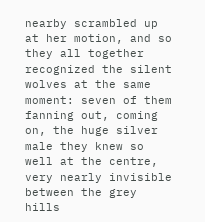nearby scrambled up at her motion, and so they all together recognized the silent wolves at the same moment: seven of them fanning out, coming on, the huge silver male they knew so well at the centre, very nearly invisible between the grey hills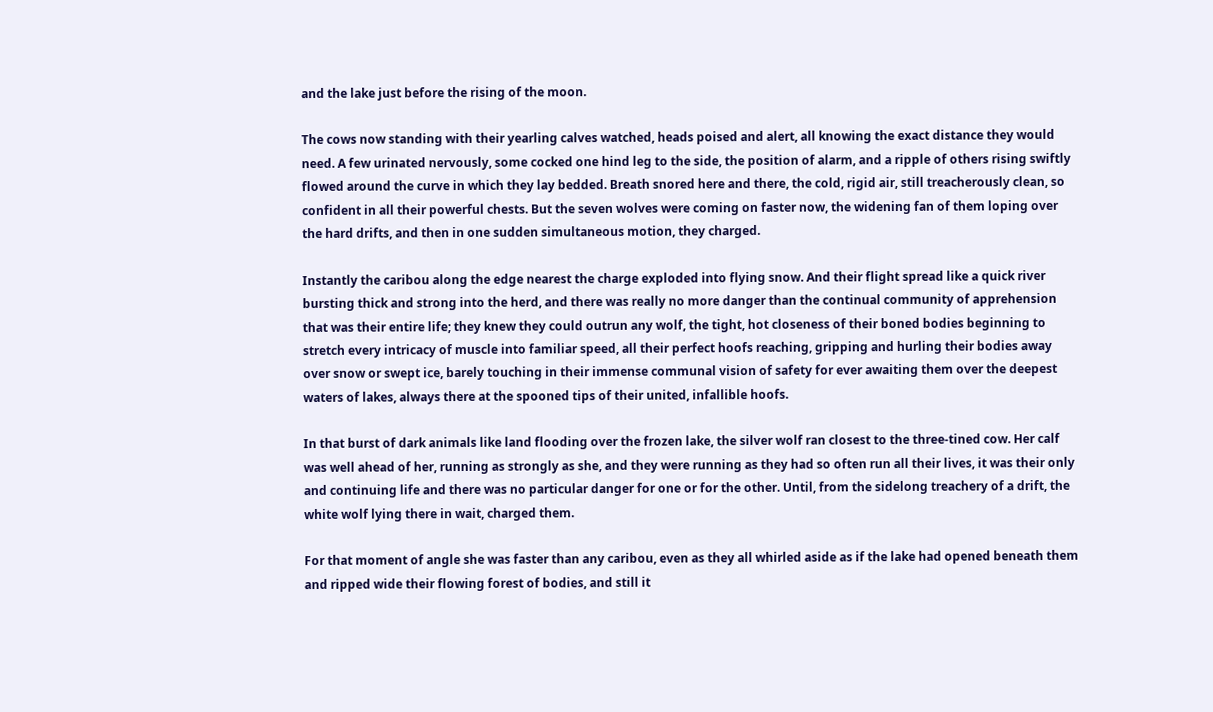and the lake just before the rising of the moon.

The cows now standing with their yearling calves watched, heads poised and alert, all knowing the exact distance they would need. A few urinated nervously, some cocked one hind leg to the side, the position of alarm, and a ripple of others rising swiftly flowed around the curve in which they lay bedded. Breath snored here and there, the cold, rigid air, still treacherously clean, so confident in all their powerful chests. But the seven wolves were coming on faster now, the widening fan of them loping over the hard drifts, and then in one sudden simultaneous motion, they charged.

Instantly the caribou along the edge nearest the charge exploded into flying snow. And their flight spread like a quick river bursting thick and strong into the herd, and there was really no more danger than the continual community of apprehension that was their entire life; they knew they could outrun any wolf, the tight, hot closeness of their boned bodies beginning to stretch every intricacy of muscle into familiar speed, all their perfect hoofs reaching, gripping and hurling their bodies away over snow or swept ice, barely touching in their immense communal vision of safety for ever awaiting them over the deepest waters of lakes, always there at the spooned tips of their united, infallible hoofs.

In that burst of dark animals like land flooding over the frozen lake, the silver wolf ran closest to the three-tined cow. Her calf was well ahead of her, running as strongly as she, and they were running as they had so often run all their lives, it was their only and continuing life and there was no particular danger for one or for the other. Until, from the sidelong treachery of a drift, the white wolf lying there in wait, charged them.

For that moment of angle she was faster than any caribou, even as they all whirled aside as if the lake had opened beneath them and ripped wide their flowing forest of bodies, and still it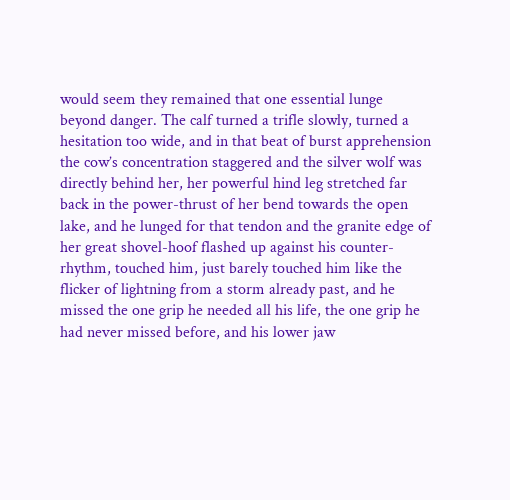would seem they remained that one essential lunge beyond danger. The calf turned a trifle slowly, turned a hesitation too wide, and in that beat of burst apprehension the cow’s concentration staggered and the silver wolf was directly behind her, her powerful hind leg stretched far back in the power-thrust of her bend towards the open lake, and he lunged for that tendon and the granite edge of her great shovel-hoof flashed up against his counter-rhythm, touched him, just barely touched him like the flicker of lightning from a storm already past, and he missed the one grip he needed all his life, the one grip he had never missed before, and his lower jaw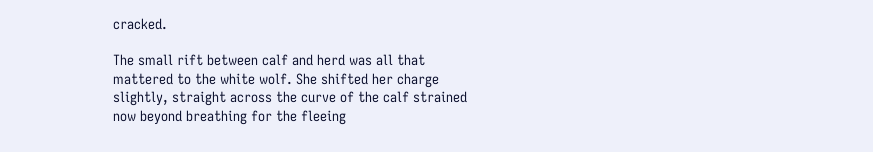cracked.

The small rift between calf and herd was all that mattered to the white wolf. She shifted her charge slightly, straight across the curve of the calf strained now beyond breathing for the fleeing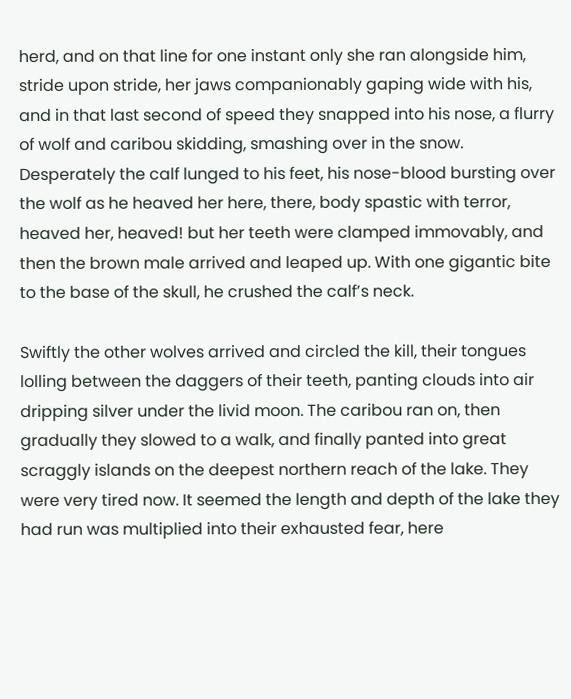herd, and on that line for one instant only she ran alongside him, stride upon stride, her jaws companionably gaping wide with his, and in that last second of speed they snapped into his nose, a flurry of wolf and caribou skidding, smashing over in the snow. Desperately the calf lunged to his feet, his nose-blood bursting over the wolf as he heaved her here, there, body spastic with terror, heaved her, heaved! but her teeth were clamped immovably, and then the brown male arrived and leaped up. With one gigantic bite to the base of the skull, he crushed the calf’s neck.

Swiftly the other wolves arrived and circled the kill, their tongues lolling between the daggers of their teeth, panting clouds into air dripping silver under the livid moon. The caribou ran on, then gradually they slowed to a walk, and finally panted into great scraggly islands on the deepest northern reach of the lake. They were very tired now. It seemed the length and depth of the lake they had run was multiplied into their exhausted fear, here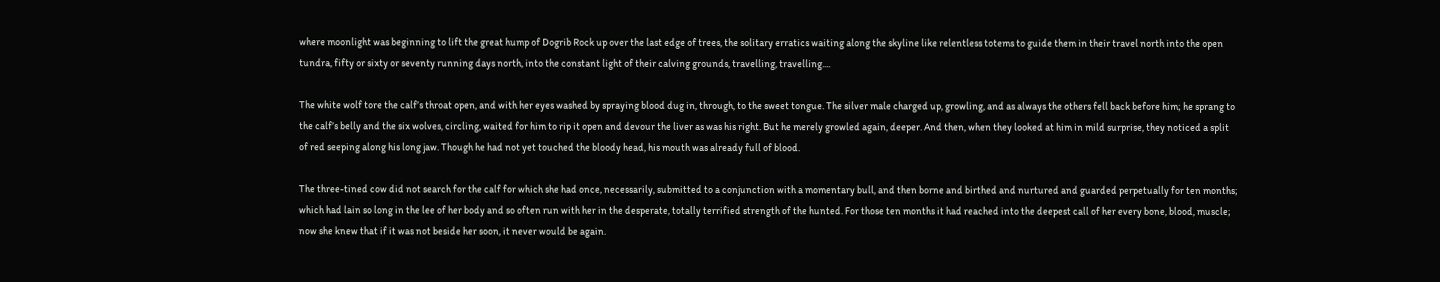where moonlight was beginning to lift the great hump of Dogrib Rock up over the last edge of trees, the solitary erratics waiting along the skyline like relentless totems to guide them in their travel north into the open tundra, fifty or sixty or seventy running days north, into the constant light of their calving grounds, travelling, travelling....

The white wolf tore the calf’s throat open, and with her eyes washed by spraying blood dug in, through, to the sweet tongue. The silver male charged up, growling, and as always the others fell back before him; he sprang to the calf’s belly and the six wolves, circling, waited for him to rip it open and devour the liver as was his right. But he merely growled again, deeper. And then, when they looked at him in mild surprise, they noticed a split of red seeping along his long jaw. Though he had not yet touched the bloody head, his mouth was already full of blood.

The three-tined cow did not search for the calf for which she had once, necessarily, submitted to a conjunction with a momentary bull, and then borne and birthed and nurtured and guarded perpetually for ten months; which had lain so long in the lee of her body and so often run with her in the desperate, totally terrified strength of the hunted. For those ten months it had reached into the deepest call of her every bone, blood, muscle; now she knew that if it was not beside her soon, it never would be again.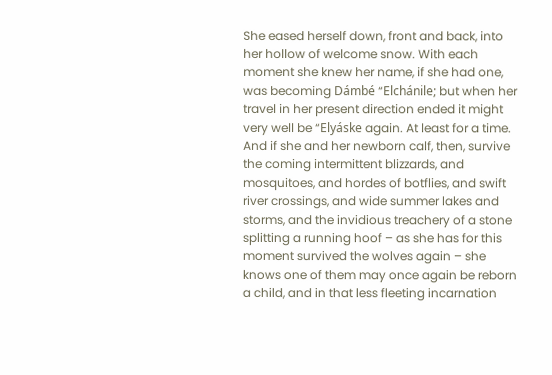She eased herself down, front and back, into her hollow of welcome snow. With each moment she knew her name, if she had one, was becoming Dámbé “Elchánile; but when her travel in her present direction ended it might very well be “Elyáske again. At least for a time. And if she and her newborn calf, then, survive the coming intermittent blizzards, and mosquitoes, and hordes of botflies, and swift river crossings, and wide summer lakes and storms, and the invidious treachery of a stone splitting a running hoof – as she has for this moment survived the wolves again – she knows one of them may once again be reborn a child, and in that less fleeting incarnation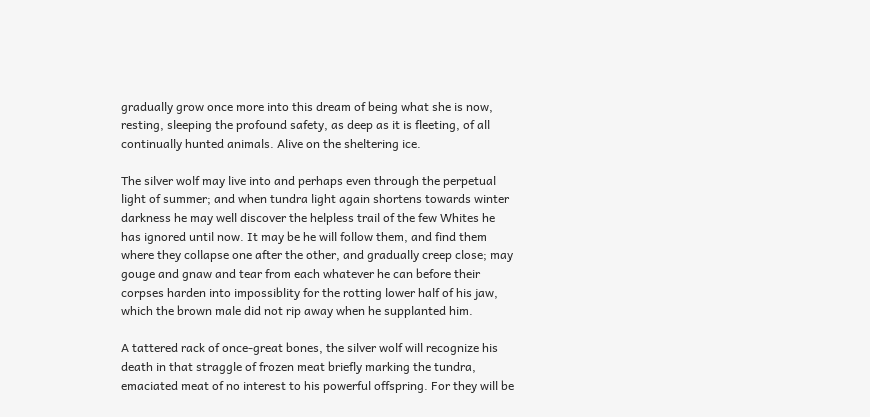gradually grow once more into this dream of being what she is now, resting, sleeping the profound safety, as deep as it is fleeting, of all continually hunted animals. Alive on the sheltering ice.

The silver wolf may live into and perhaps even through the perpetual light of summer; and when tundra light again shortens towards winter darkness he may well discover the helpless trail of the few Whites he has ignored until now. It may be he will follow them, and find them where they collapse one after the other, and gradually creep close; may gouge and gnaw and tear from each whatever he can before their corpses harden into impossiblity for the rotting lower half of his jaw, which the brown male did not rip away when he supplanted him.

A tattered rack of once-great bones, the silver wolf will recognize his death in that straggle of frozen meat briefly marking the tundra, emaciated meat of no interest to his powerful offspring. For they will be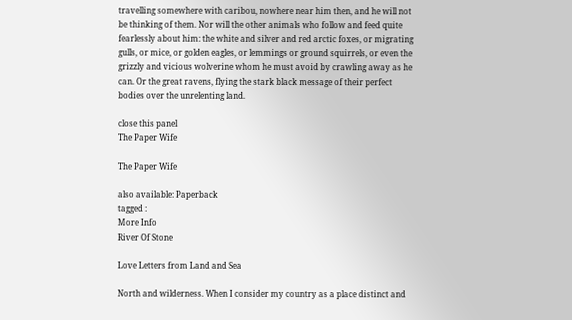travelling somewhere with caribou, nowhere near him then, and he will not be thinking of them. Nor will the other animals who follow and feed quite fearlessly about him: the white and silver and red arctic foxes, or migrating gulls, or mice, or golden eagles, or lemmings or ground squirrels, or even the grizzly and vicious wolverine whom he must avoid by crawling away as he can. Or the great ravens, flying the stark black message of their perfect bodies over the unrelenting land.

close this panel
The Paper Wife

The Paper Wife

also available: Paperback
tagged :
More Info
River Of Stone

Love Letters from Land and Sea

North and wilderness. When I consider my country as a place distinct and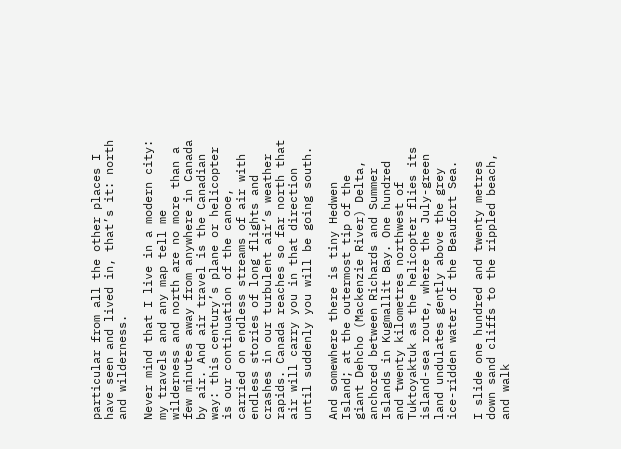particular from all the other places I have seen and lived in, that’s it: north and wilderness.

Never mind that I live in a modern city: my travels and any map tell me wilderness and north are no more than a few minutes away from anywhere in Canada by air. And air travel is the Canadian way: this century’s plane or helicopter is our continuation of the canoe, carried on endless streams of air with endless stories of long flights and crashes in our turbulent air’s weather rapids. Canada reaches so far north that air will carry you in that direction until suddenly you will be going south.

And somewhere there is tiny Hedwen Island; at the outermost tip of the giant Dehcho (Mackenzie River) Delta, anchored between Richards and Summer Islands in Kugmallit Bay. One hundred and twenty kilometres northwest of Tuktoyaktuk as the helicopter flies its island-sea route, where the July-green land undulates gently above the grey ice-ridden water of the Beaufort Sea.

I slide one hundred and twenty metres down sand cliffs to the rippled beach, and walk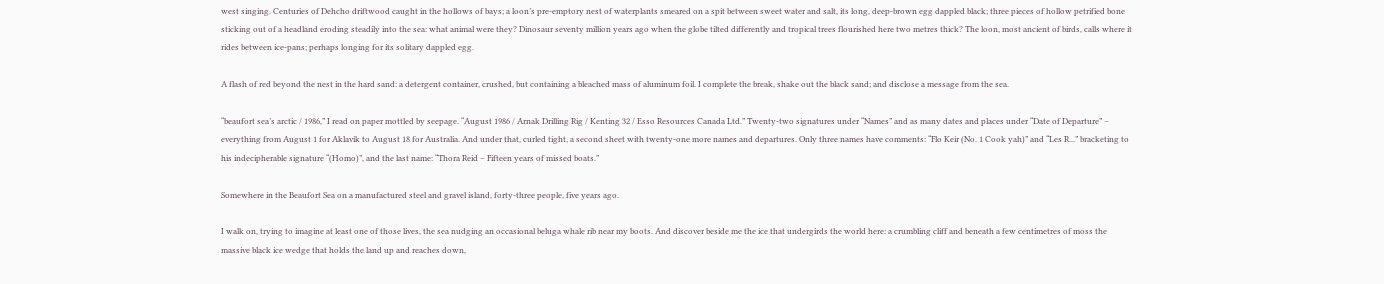west singing. Centuries of Dehcho driftwood caught in the hollows of bays; a loon’s pre-emptory nest of waterplants smeared on a spit between sweet water and salt, its long, deep-brown egg dappled black; three pieces of hollow petrified bone sticking out of a headland eroding steadily into the sea: what animal were they? Dinosaur seventy million years ago when the globe tilted differently and tropical trees flourished here two metres thick? The loon, most ancient of birds, calls where it rides between ice-pans; perhaps longing for its solitary dappled egg.

A flash of red beyond the nest in the hard sand: a detergent container, crushed, but containing a bleached mass of aluminum foil. I complete the break, shake out the black sand; and disclose a message from the sea.

“beaufort sea’s arctic / 1986,” I read on paper mottled by seepage. “August 1986 / Arnak Drilling Rig / Kenting 32 / Esso Resources Canada Ltd.” Twenty-two signatures under “Names” and as many dates and places under “Date of Departure” – everything from August 1 for Aklavik to August 18 for Australia. And under that, curled tight, a second sheet with twenty-one more names and departures. Only three names have comments: “Flo Keir (No. 1 Cook yah)” and “Les R...” bracketing to his indecipherable signature “(Homo)”, and the last name: “Thora Reid – Fifteen years of missed boats.”

Somewhere in the Beaufort Sea on a manufactured steel and gravel island, forty-three people, five years ago.

I walk on, trying to imagine at least one of those lives, the sea nudging an occasional beluga whale rib near my boots. And discover beside me the ice that undergirds the world here: a crumbling cliff and beneath a few centimetres of moss the massive black ice wedge that holds the land up and reaches down,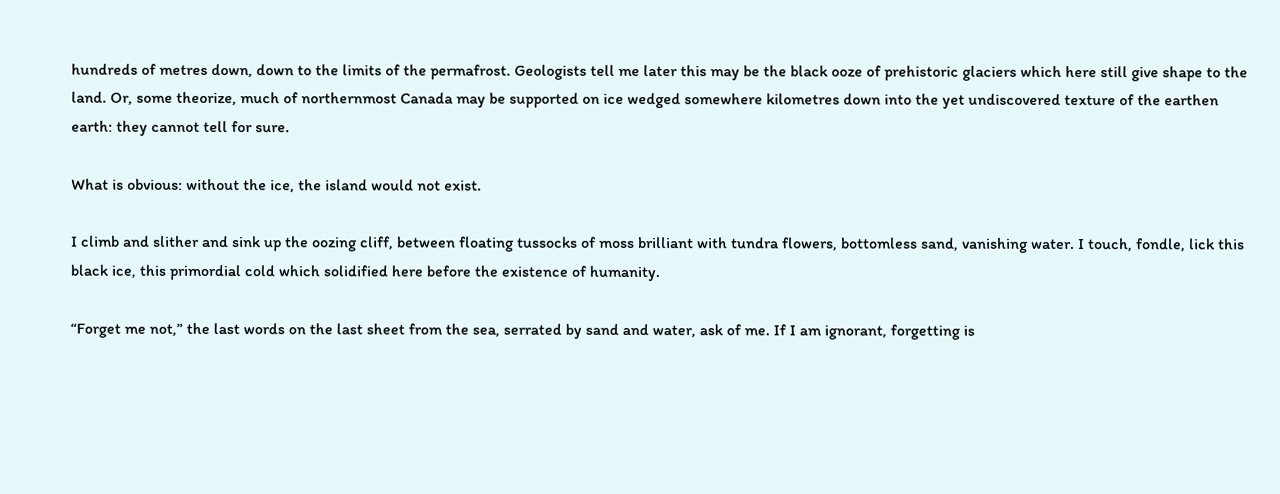hundreds of metres down, down to the limits of the permafrost. Geologists tell me later this may be the black ooze of prehistoric glaciers which here still give shape to the land. Or, some theorize, much of northernmost Canada may be supported on ice wedged somewhere kilometres down into the yet undiscovered texture of the earthen earth: they cannot tell for sure.

What is obvious: without the ice, the island would not exist.

I climb and slither and sink up the oozing cliff, between floating tussocks of moss brilliant with tundra flowers, bottomless sand, vanishing water. I touch, fondle, lick this black ice, this primordial cold which solidified here before the existence of humanity.

“Forget me not,” the last words on the last sheet from the sea, serrated by sand and water, ask of me. If I am ignorant, forgetting is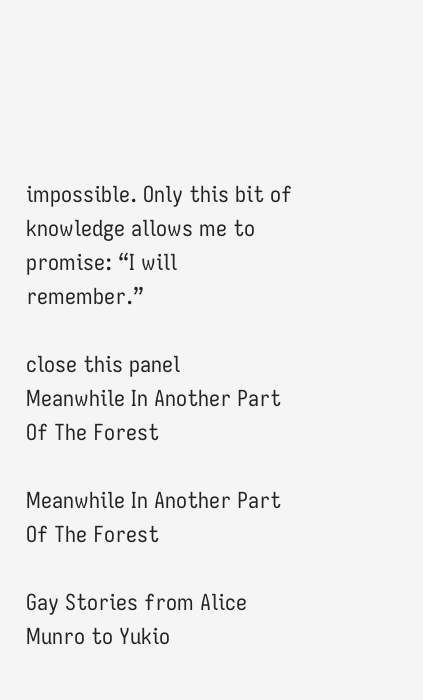impossible. Only this bit of knowledge allows me to promise: “I will remember.”

close this panel
Meanwhile In Another Part Of The Forest

Meanwhile In Another Part Of The Forest

Gay Stories from Alice Munro to Yukio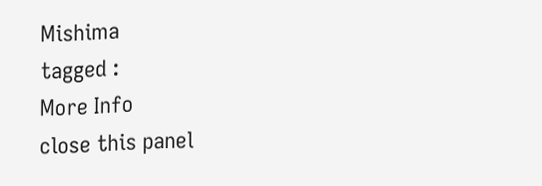Mishima
tagged :
More Info
close this panel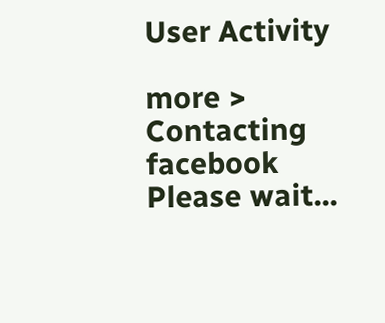User Activity

more >
Contacting facebook
Please wait...